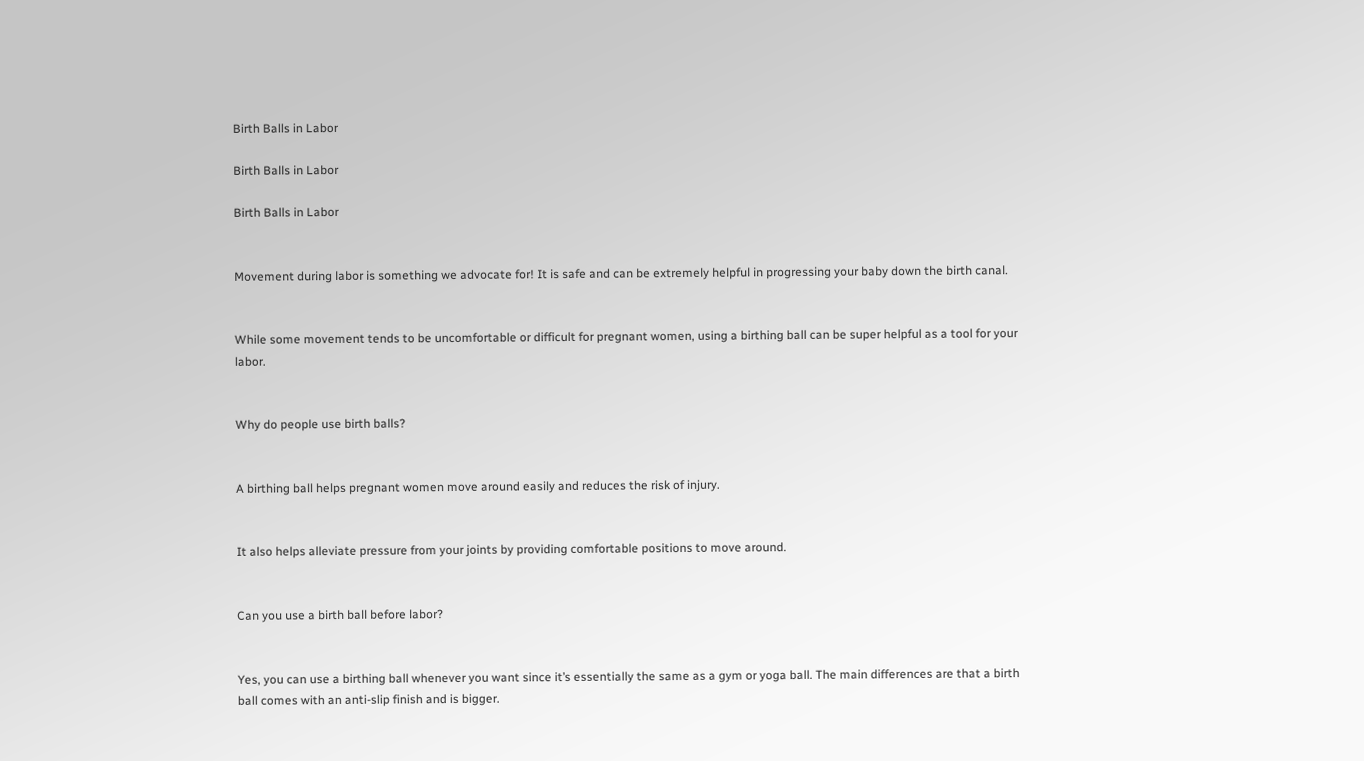Birth Balls in Labor

Birth Balls in Labor

Birth Balls in Labor


Movement during labor is something we advocate for! It is safe and can be extremely helpful in progressing your baby down the birth canal.


While some movement tends to be uncomfortable or difficult for pregnant women, using a birthing ball can be super helpful as a tool for your labor.


Why do people use birth balls?


A birthing ball helps pregnant women move around easily and reduces the risk of injury.


It also helps alleviate pressure from your joints by providing comfortable positions to move around.


Can you use a birth ball before labor?


Yes, you can use a birthing ball whenever you want since it’s essentially the same as a gym or yoga ball. The main differences are that a birth ball comes with an anti-slip finish and is bigger.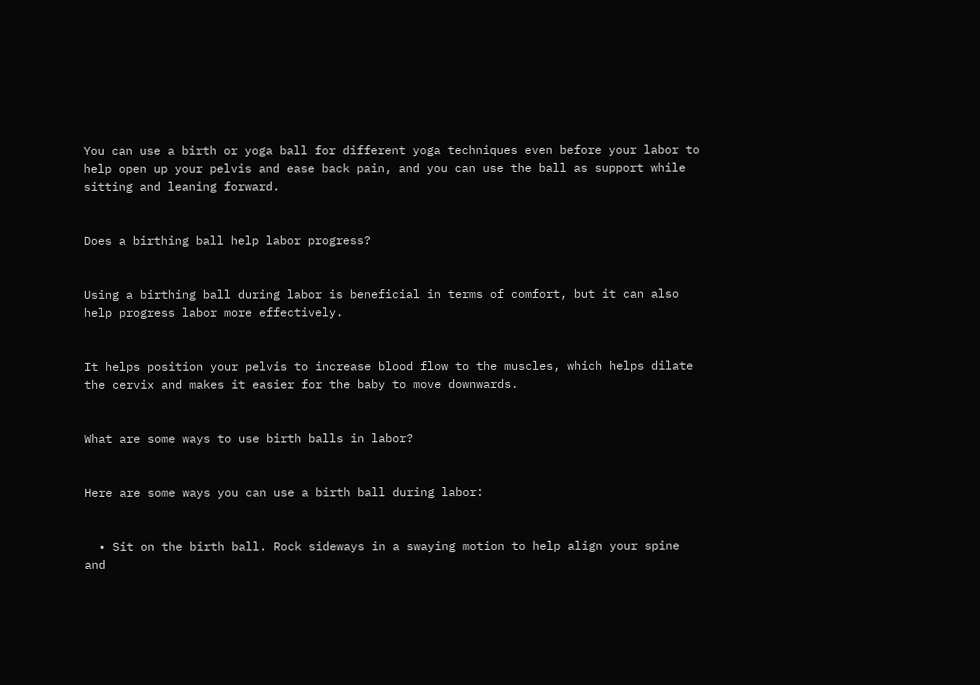You can use a birth or yoga ball for different yoga techniques even before your labor to help open up your pelvis and ease back pain, and you can use the ball as support while sitting and leaning forward.


Does a birthing ball help labor progress?


Using a birthing ball during labor is beneficial in terms of comfort, but it can also help progress labor more effectively.


It helps position your pelvis to increase blood flow to the muscles, which helps dilate the cervix and makes it easier for the baby to move downwards.


What are some ways to use birth balls in labor?


Here are some ways you can use a birth ball during labor:


  • Sit on the birth ball. Rock sideways in a swaying motion to help align your spine and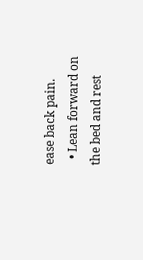ease back pain.
  • Lean forward on the bed and rest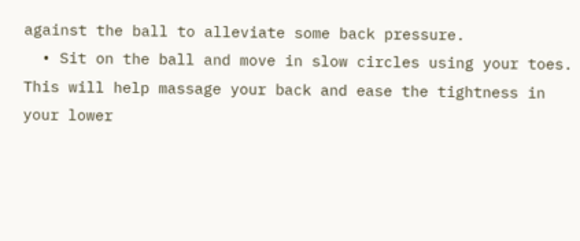against the ball to alleviate some back pressure.
  • Sit on the ball and move in slow circles using your toes. This will help massage your back and ease the tightness in your lower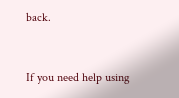back.


If you need help using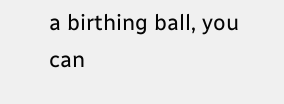a birthing ball, you can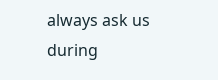always ask us during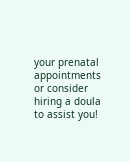your prenatal appointments or consider hiring a doula to assist you!